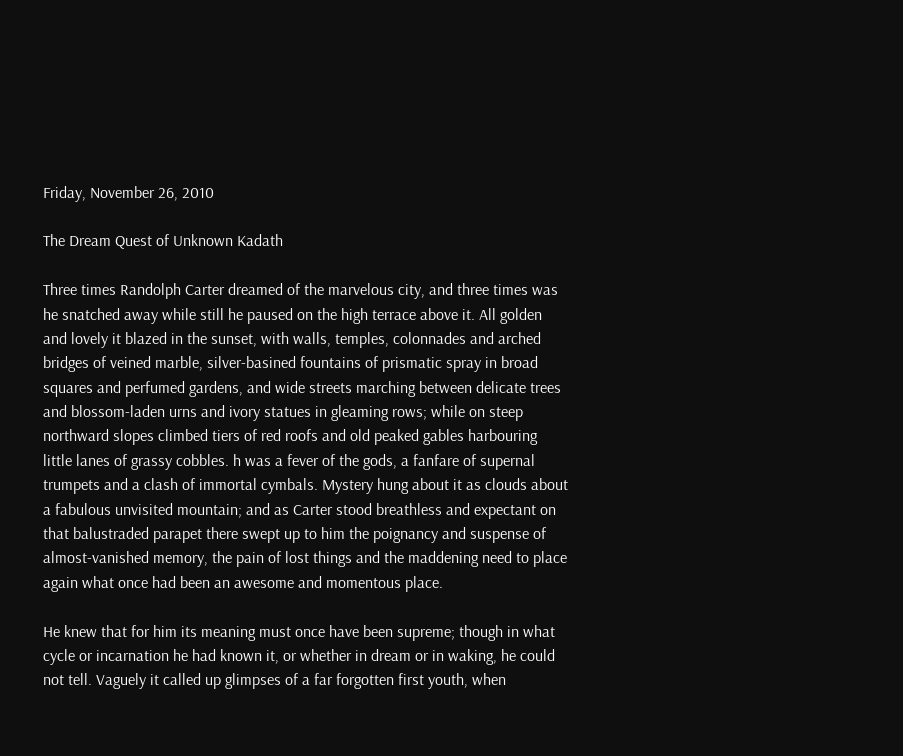Friday, November 26, 2010

The Dream Quest of Unknown Kadath

Three times Randolph Carter dreamed of the marvelous city, and three times was
he snatched away while still he paused on the high terrace above it. All golden
and lovely it blazed in the sunset, with walls, temples, colonnades and arched
bridges of veined marble, silver-basined fountains of prismatic spray in broad
squares and perfumed gardens, and wide streets marching between delicate trees
and blossom-laden urns and ivory statues in gleaming rows; while on steep
northward slopes climbed tiers of red roofs and old peaked gables harbouring
little lanes of grassy cobbles. h was a fever of the gods, a fanfare of supernal
trumpets and a clash of immortal cymbals. Mystery hung about it as clouds about
a fabulous unvisited mountain; and as Carter stood breathless and expectant on
that balustraded parapet there swept up to him the poignancy and suspense of
almost-vanished memory, the pain of lost things and the maddening need to place
again what once had been an awesome and momentous place.

He knew that for him its meaning must once have been supreme; though in what
cycle or incarnation he had known it, or whether in dream or in waking, he could
not tell. Vaguely it called up glimpses of a far forgotten first youth, when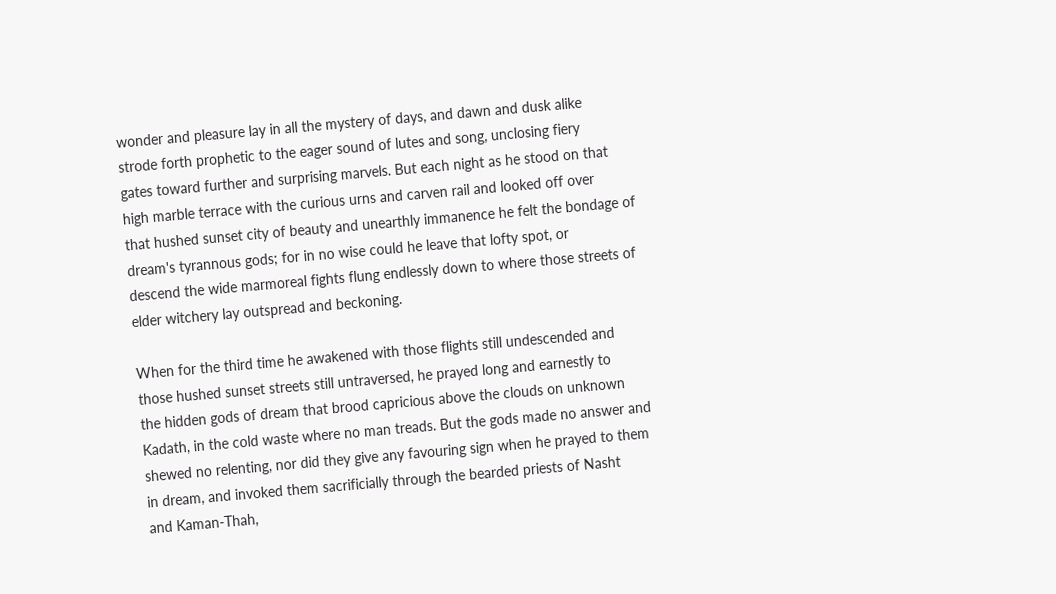wonder and pleasure lay in all the mystery of days, and dawn and dusk alike
strode forth prophetic to the eager sound of lutes and song, unclosing fiery
gates toward further and surprising marvels. But each night as he stood on that
high marble terrace with the curious urns and carven rail and looked off over
that hushed sunset city of beauty and unearthly immanence he felt the bondage of
dream's tyrannous gods; for in no wise could he leave that lofty spot, or
descend the wide marmoreal fights flung endlessly down to where those streets of
elder witchery lay outspread and beckoning.

When for the third time he awakened with those flights still undescended and
those hushed sunset streets still untraversed, he prayed long and earnestly to
the hidden gods of dream that brood capricious above the clouds on unknown
Kadath, in the cold waste where no man treads. But the gods made no answer and
shewed no relenting, nor did they give any favouring sign when he prayed to them
in dream, and invoked them sacrificially through the bearded priests of Nasht
and Kaman-Thah,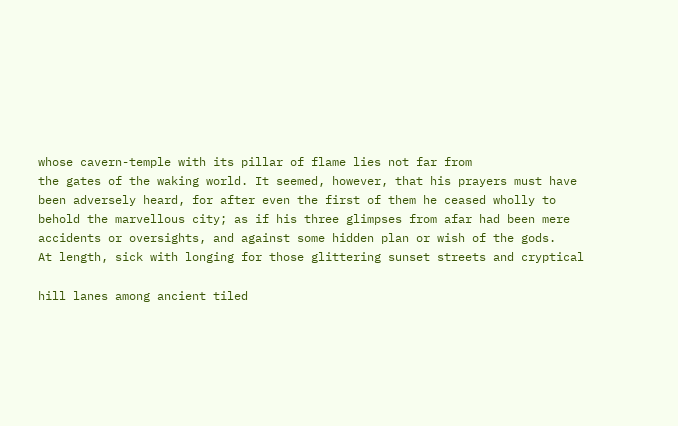whose cavern-temple with its pillar of flame lies not far from
the gates of the waking world. It seemed, however, that his prayers must have
been adversely heard, for after even the first of them he ceased wholly to
behold the marvellous city; as if his three glimpses from afar had been mere
accidents or oversights, and against some hidden plan or wish of the gods.
At length, sick with longing for those glittering sunset streets and cryptical

hill lanes among ancient tiled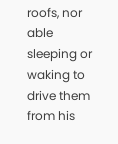roofs, nor able sleeping or waking to drive them
from his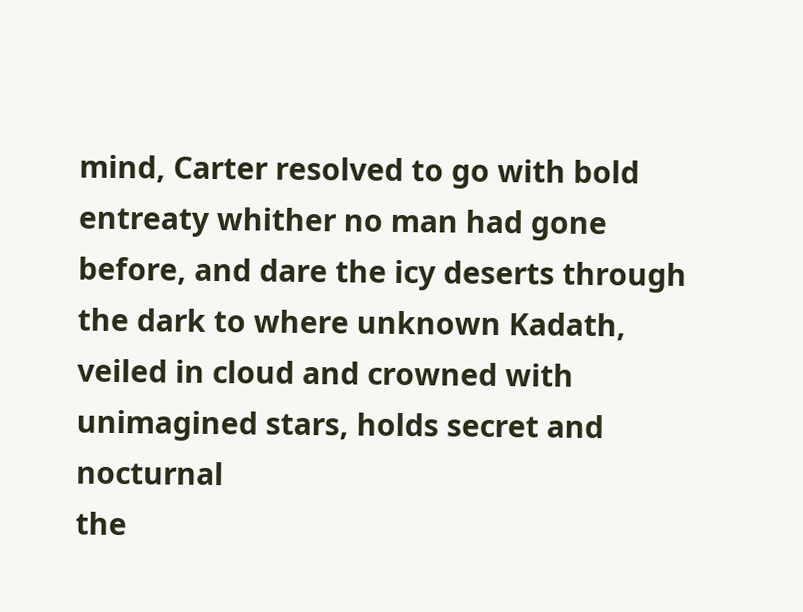mind, Carter resolved to go with bold entreaty whither no man had gone
before, and dare the icy deserts through the dark to where unknown Kadath,
veiled in cloud and crowned with unimagined stars, holds secret and nocturnal
the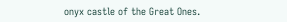onyx castle of the Great Ones.